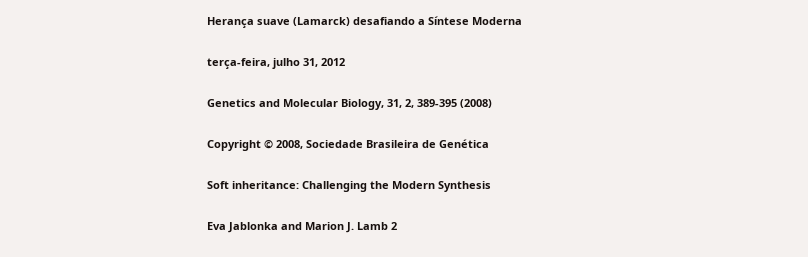Herança suave (Lamarck) desafiando a Síntese Moderna

terça-feira, julho 31, 2012

Genetics and Molecular Biology, 31, 2, 389-395 (2008)

Copyright © 2008, Sociedade Brasileira de Genética

Soft inheritance: Challenging the Modern Synthesis

Eva Jablonka and Marion J. Lamb 2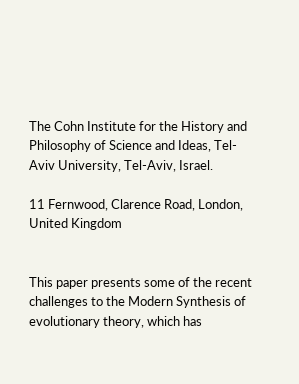The Cohn Institute for the History and Philosophy of Science and Ideas, Tel-Aviv University, Tel-Aviv, Israel.

11 Fernwood, Clarence Road, London, United Kingdom


This paper presents some of the recent challenges to the Modern Synthesis of evolutionary theory, which has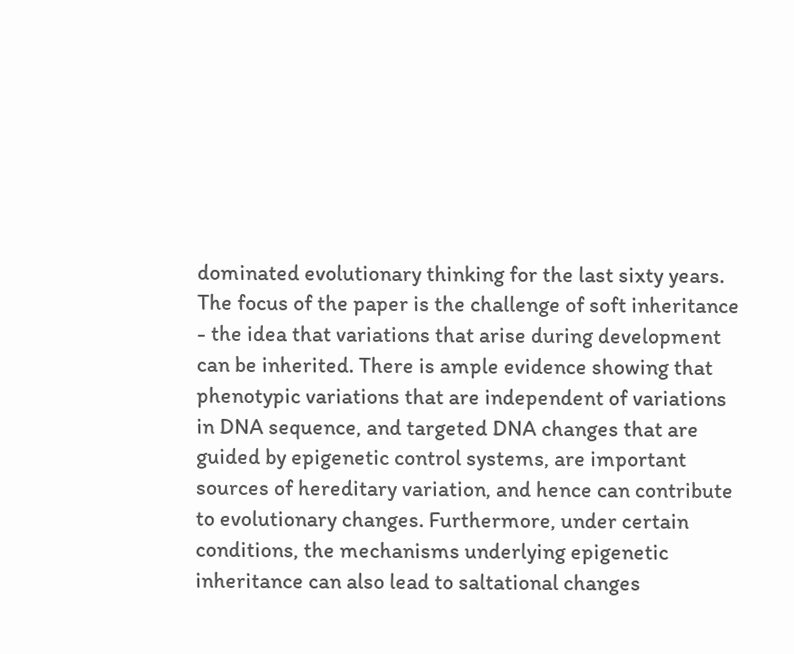dominated evolutionary thinking for the last sixty years. The focus of the paper is the challenge of soft inheritance - the idea that variations that arise during development can be inherited. There is ample evidence showing that phenotypic variations that are independent of variations in DNA sequence, and targeted DNA changes that are guided by epigenetic control systems, are important sources of hereditary variation, and hence can contribute to evolutionary changes. Furthermore, under certain conditions, the mechanisms underlying epigenetic inheritance can also lead to saltational changes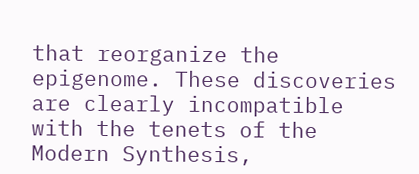that reorganize the epigenome. These discoveries are clearly incompatible with the tenets of the Modern Synthesis,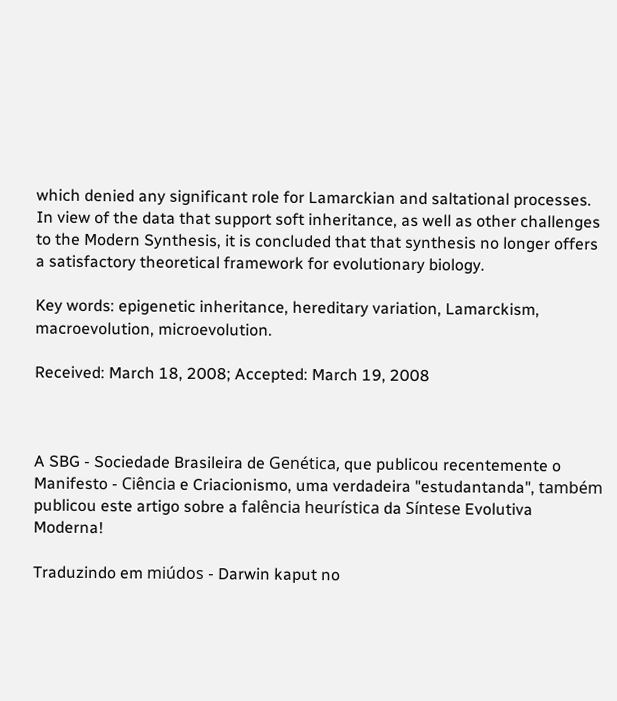which denied any significant role for Lamarckian and saltational processes. In view of the data that support soft inheritance, as well as other challenges to the Modern Synthesis, it is concluded that that synthesis no longer offers a satisfactory theoretical framework for evolutionary biology.

Key words: epigenetic inheritance, hereditary variation, Lamarckism, macroevolution, microevolution.

Received: March 18, 2008; Accepted: March 19, 2008



A SBG - Sociedade Brasileira de Genética, que publicou recentemente o Manifesto - Ciência e Criacionismo, uma verdadeira "estudantanda", também publicou este artigo sobre a falência heurística da Síntese Evolutiva Moderna!

Traduzindo em miúdos - Darwin kaput no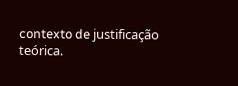contexto de justificação teórica.